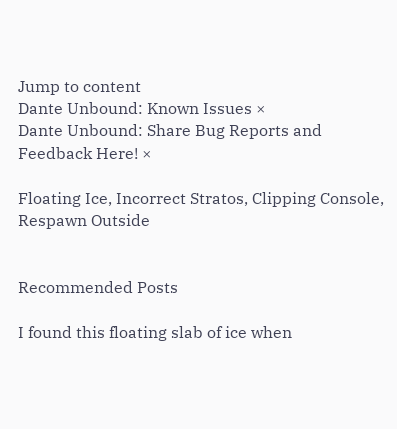Jump to content
Dante Unbound: Known Issues ×
Dante Unbound: Share Bug Reports and Feedback Here! ×

Floating Ice, Incorrect Stratos, Clipping Console, Respawn Outside


Recommended Posts

I found this floating slab of ice when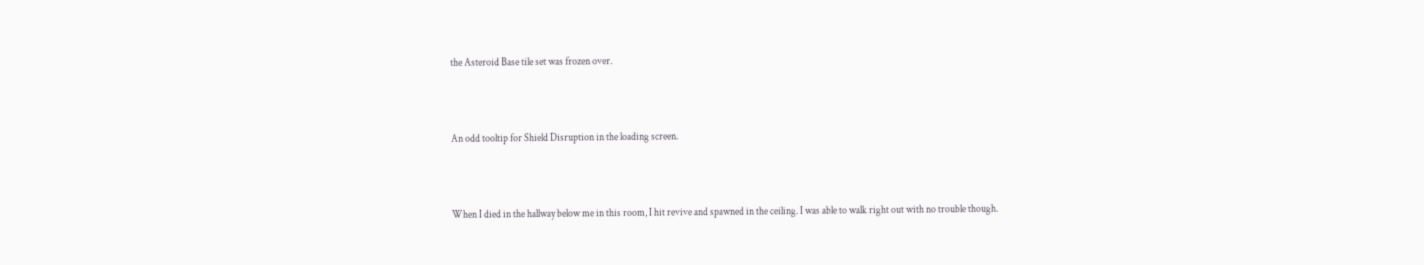the Asteroid Base tile set was frozen over.



An odd tooltip for Shield Disruption in the loading screen.



When I died in the hallway below me in this room, I hit revive and spawned in the ceiling. I was able to walk right out with no trouble though.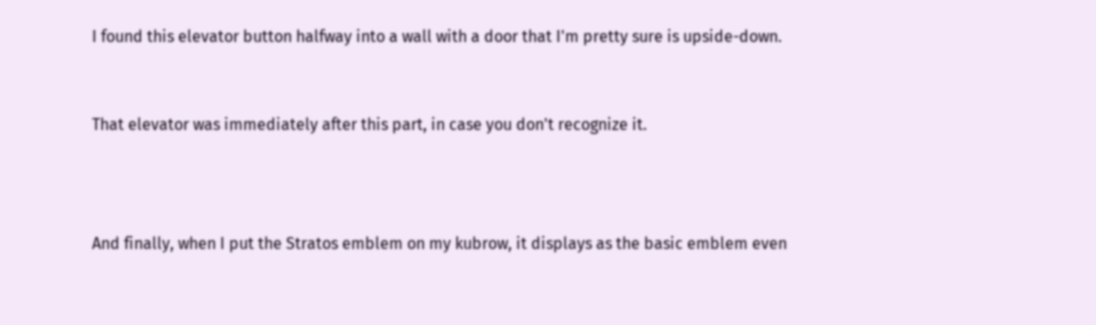I found this elevator button halfway into a wall with a door that I'm pretty sure is upside-down.


That elevator was immediately after this part, in case you don't recognize it.



And finally, when I put the Stratos emblem on my kubrow, it displays as the basic emblem even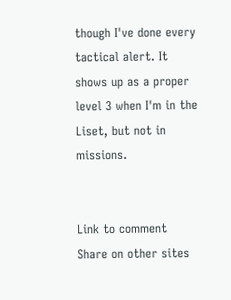though I've done every tactical alert. It shows up as a proper level 3 when I'm in the Liset, but not in missions.


Link to comment
Share on other sites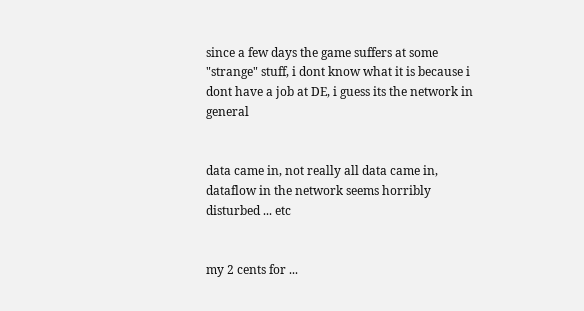since a few days the game suffers at some "strange" stuff, i dont know what it is because i dont have a job at DE, i guess its the network in general


data came in, not really all data came in, dataflow in the network seems horribly disturbed ... etc


my 2 cents for ...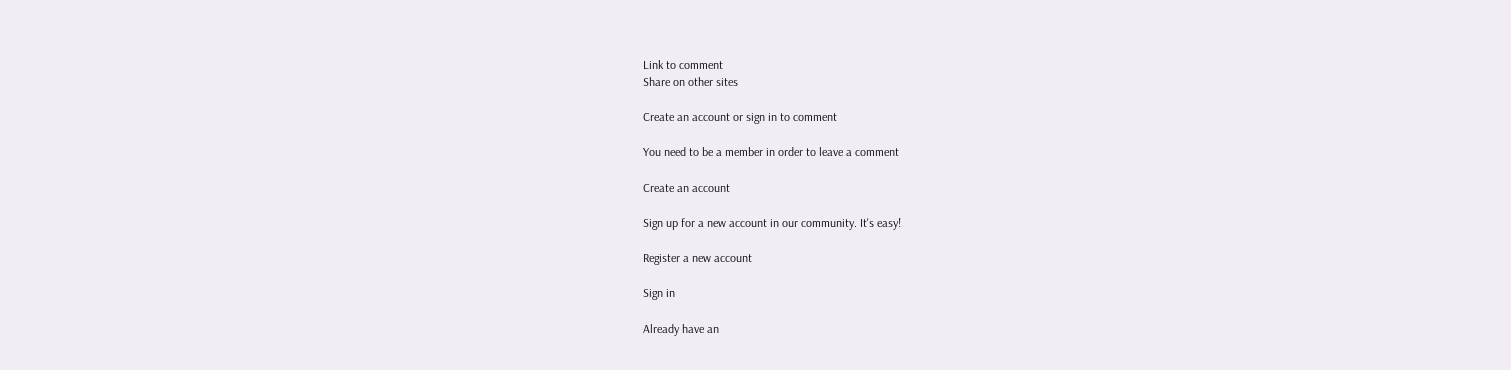Link to comment
Share on other sites

Create an account or sign in to comment

You need to be a member in order to leave a comment

Create an account

Sign up for a new account in our community. It's easy!

Register a new account

Sign in

Already have an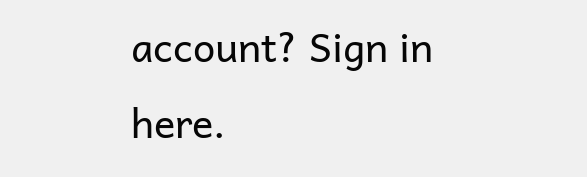account? Sign in here.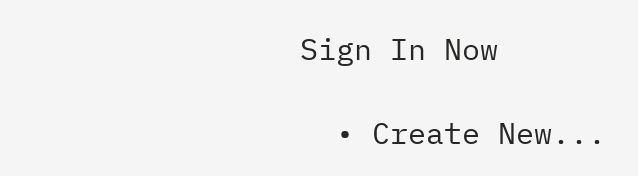Sign In Now

  • Create New...